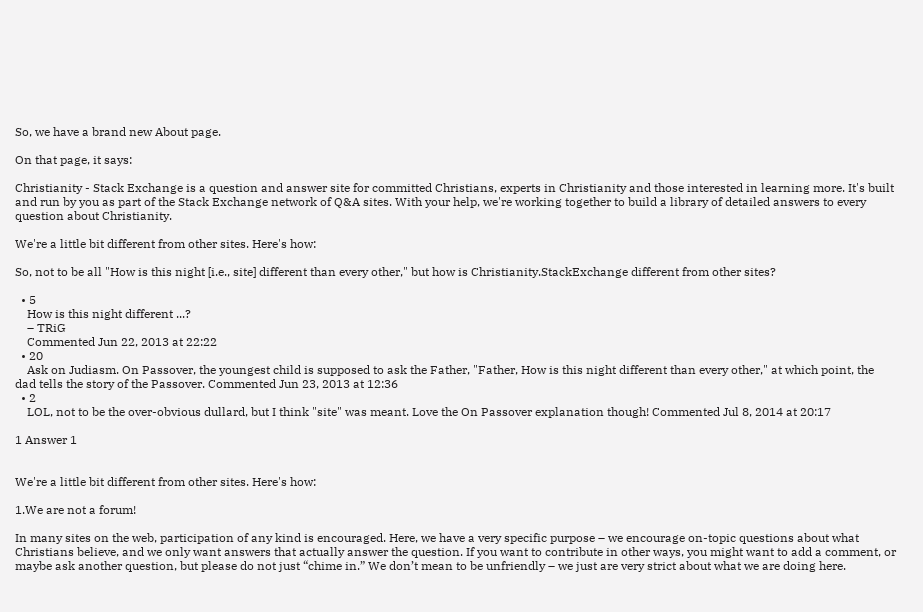So, we have a brand new About page.

On that page, it says:

Christianity - Stack Exchange is a question and answer site for committed Christians, experts in Christianity and those interested in learning more. It's built and run by you as part of the Stack Exchange network of Q&A sites. With your help, we're working together to build a library of detailed answers to every question about Christianity.

We're a little bit different from other sites. Here's how:

So, not to be all "How is this night [i.e., site] different than every other," but how is Christianity.StackExchange different from other sites?

  • 5
    How is this night different ...?
    – TRiG
    Commented Jun 22, 2013 at 22:22
  • 20
    Ask on Judiasm. On Passover, the youngest child is supposed to ask the Father, "Father, How is this night different than every other," at which point, the dad tells the story of the Passover. Commented Jun 23, 2013 at 12:36
  • 2
    LOL, not to be the over-obvious dullard, but I think "site" was meant. Love the On Passover explanation though! Commented Jul 8, 2014 at 20:17

1 Answer 1


We're a little bit different from other sites. Here's how:

1.We are not a forum!

In many sites on the web, participation of any kind is encouraged. Here, we have a very specific purpose – we encourage on-topic questions about what Christians believe, and we only want answers that actually answer the question. If you want to contribute in other ways, you might want to add a comment, or maybe ask another question, but please do not just “chime in.” We don’t mean to be unfriendly – we just are very strict about what we are doing here.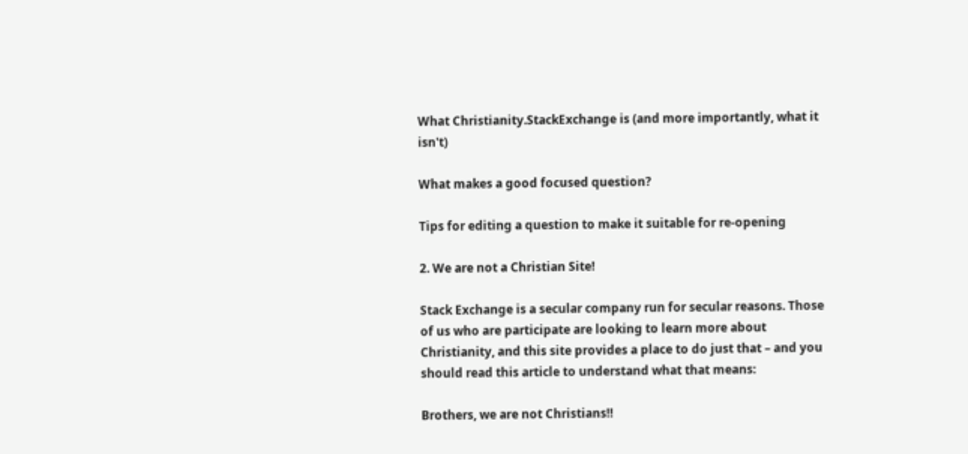What Christianity.StackExchange is (and more importantly, what it isn't)

What makes a good focused question?

Tips for editing a question to make it suitable for re-opening

2. We are not a Christian Site!

Stack Exchange is a secular company run for secular reasons. Those of us who are participate are looking to learn more about Christianity, and this site provides a place to do just that – and you should read this article to understand what that means:

Brothers, we are not Christians‼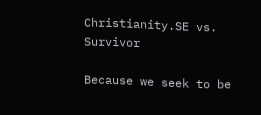Christianity.SE vs. Survivor

Because we seek to be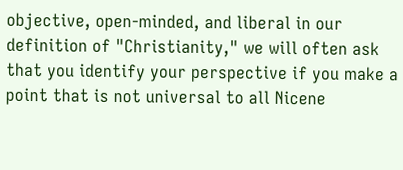objective, open-minded, and liberal in our definition of "Christianity," we will often ask that you identify your perspective if you make a point that is not universal to all Nicene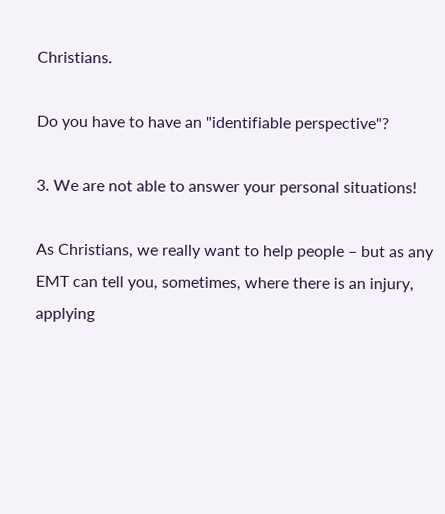Christians.

Do you have to have an "identifiable perspective"?

3. We are not able to answer your personal situations!

As Christians, we really want to help people – but as any EMT can tell you, sometimes, where there is an injury, applying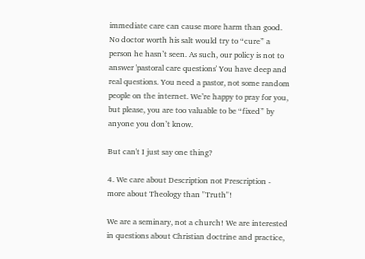immediate care can cause more harm than good. No doctor worth his salt would try to “cure” a person he hasn’t seen. As such, our policy is not to answer 'pastoral care questions' You have deep and real questions. You need a pastor, not some random people on the internet. We’re happy to pray for you, but please, you are too valuable to be “fixed” by anyone you don’t know.

But can't I just say one thing?

4. We care about Description not Prescription - more about Theology than "Truth"!

We are a seminary, not a church! We are interested in questions about Christian doctrine and practice,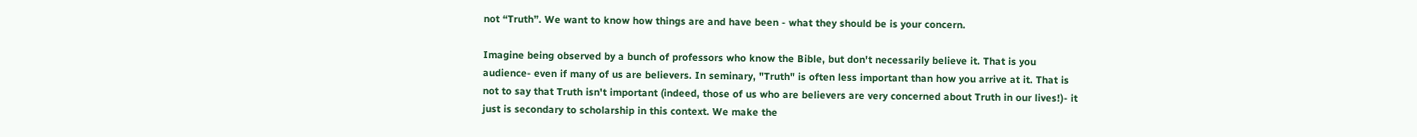not “Truth”. We want to know how things are and have been - what they should be is your concern.

Imagine being observed by a bunch of professors who know the Bible, but don't necessarily believe it. That is you audience- even if many of us are believers. In seminary, "Truth" is often less important than how you arrive at it. That is not to say that Truth isn't important (indeed, those of us who are believers are very concerned about Truth in our lives!)- it just is secondary to scholarship in this context. We make the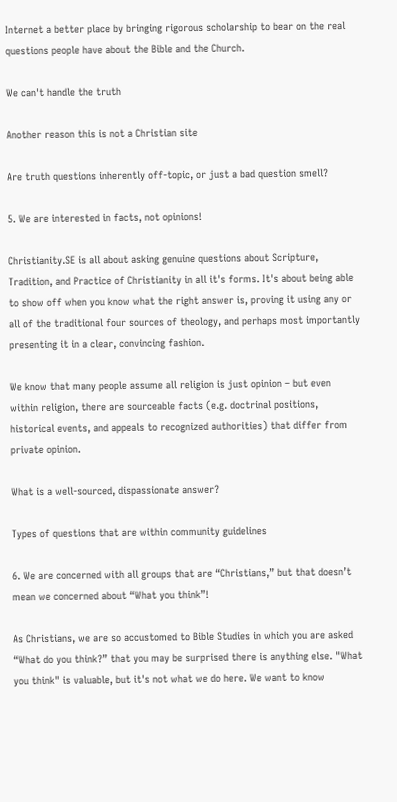Internet a better place by bringing rigorous scholarship to bear on the real questions people have about the Bible and the Church.

We can't handle the truth

Another reason this is not a Christian site

Are truth questions inherently off-topic, or just a bad question smell?

5. We are interested in facts, not opinions!

Christianity.SE is all about asking genuine questions about Scripture, Tradition, and Practice of Christianity in all it's forms. It's about being able to show off when you know what the right answer is, proving it using any or all of the traditional four sources of theology, and perhaps most importantly presenting it in a clear, convincing fashion.

We know that many people assume all religion is just opinion – but even within religion, there are sourceable facts (e.g. doctrinal positions, historical events, and appeals to recognized authorities) that differ from private opinion.

What is a well-sourced, dispassionate answer?

Types of questions that are within community guidelines

6. We are concerned with all groups that are “Christians,” but that doesn’t mean we concerned about “What you think”!

As Christians, we are so accustomed to Bible Studies in which you are asked “What do you think?” that you may be surprised there is anything else. "What you think" is valuable, but it's not what we do here. We want to know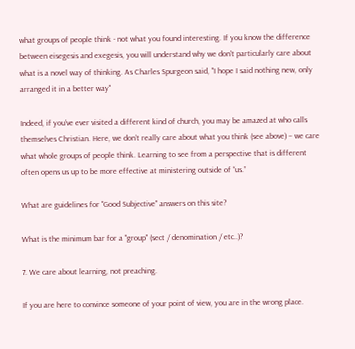what groups of people think - not what you found interesting. If you know the difference between eisegesis and exegesis, you will understand why we don't particularly care about what is a novel way of thinking. As Charles Spurgeon said, "I hope I said nothing new, only arranged it in a better way"

Indeed, if you’ve ever visited a different kind of church, you may be amazed at who calls themselves Christian. Here, we don’t really care about what you think (see above) – we care what whole groups of people think. Learning to see from a perspective that is different often opens us up to be more effective at ministering outside of “us.”

What are guidelines for "Good Subjective" answers on this site?

What is the minimum bar for a "group" (sect / denomination / etc..)?

7. We care about learning, not preaching.

If you are here to convince someone of your point of view, you are in the wrong place.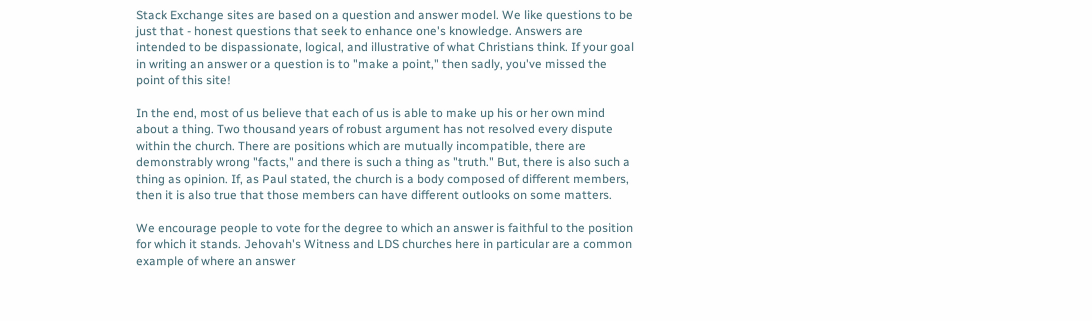Stack Exchange sites are based on a question and answer model. We like questions to be just that - honest questions that seek to enhance one's knowledge. Answers are intended to be dispassionate, logical, and illustrative of what Christians think. If your goal in writing an answer or a question is to "make a point," then sadly, you've missed the point of this site!

In the end, most of us believe that each of us is able to make up his or her own mind about a thing. Two thousand years of robust argument has not resolved every dispute within the church. There are positions which are mutually incompatible, there are demonstrably wrong "facts," and there is such a thing as "truth." But, there is also such a thing as opinion. If, as Paul stated, the church is a body composed of different members, then it is also true that those members can have different outlooks on some matters.

We encourage people to vote for the degree to which an answer is faithful to the position for which it stands. Jehovah's Witness and LDS churches here in particular are a common example of where an answer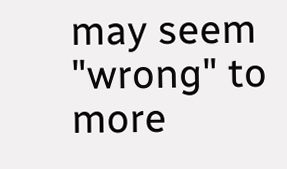may seem "wrong" to more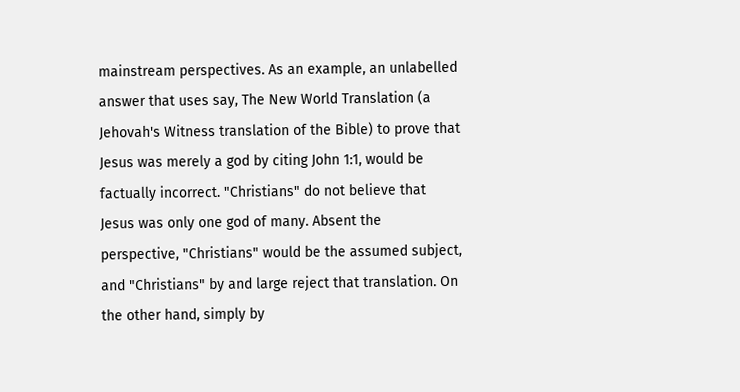mainstream perspectives. As an example, an unlabelled answer that uses say, The New World Translation (a Jehovah's Witness translation of the Bible) to prove that Jesus was merely a god by citing John 1:1, would be factually incorrect. "Christians" do not believe that Jesus was only one god of many. Absent the perspective, "Christians" would be the assumed subject, and "Christians" by and large reject that translation. On the other hand, simply by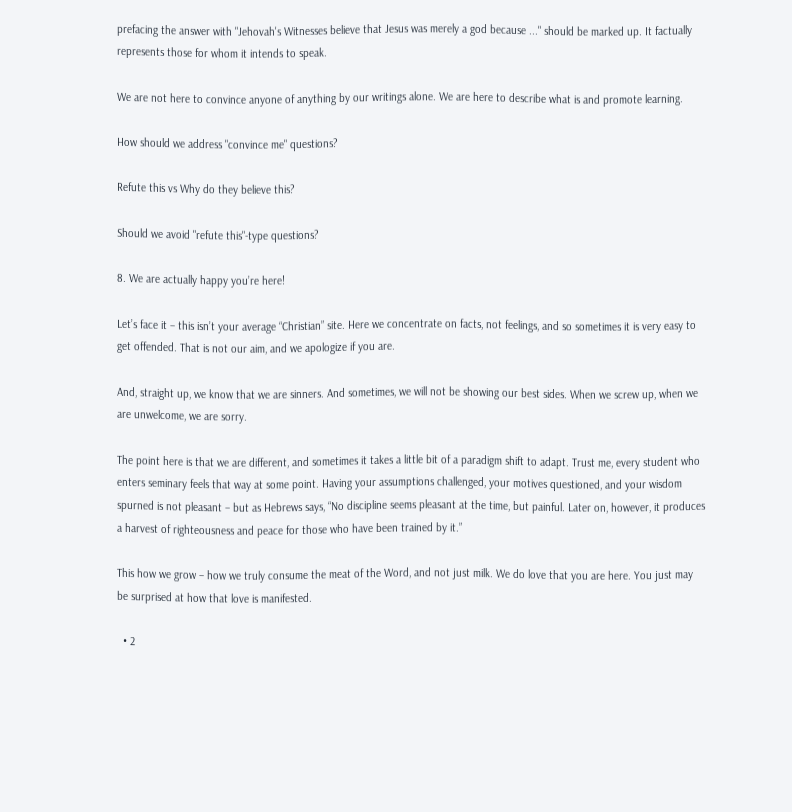prefacing the answer with "Jehovah's Witnesses believe that Jesus was merely a god because ..." should be marked up. It factually represents those for whom it intends to speak.

We are not here to convince anyone of anything by our writings alone. We are here to describe what is and promote learning.

How should we address "convince me" questions?

Refute this vs Why do they believe this?

Should we avoid "refute this"-type questions?

8. We are actually happy you’re here!

Let’s face it – this isn’t your average “Christian” site. Here we concentrate on facts, not feelings, and so sometimes it is very easy to get offended. That is not our aim, and we apologize if you are.

And, straight up, we know that we are sinners. And sometimes, we will not be showing our best sides. When we screw up, when we are unwelcome, we are sorry.

The point here is that we are different, and sometimes it takes a little bit of a paradigm shift to adapt. Trust me, every student who enters seminary feels that way at some point. Having your assumptions challenged, your motives questioned, and your wisdom spurned is not pleasant – but as Hebrews says, “No discipline seems pleasant at the time, but painful. Later on, however, it produces a harvest of righteousness and peace for those who have been trained by it.”

This how we grow – how we truly consume the meat of the Word, and not just milk. We do love that you are here. You just may be surprised at how that love is manifested.

  • 2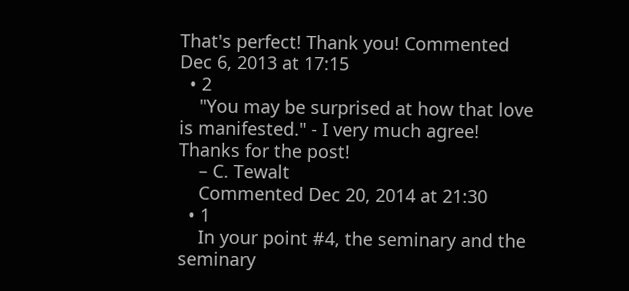That's perfect! Thank you! Commented Dec 6, 2013 at 17:15
  • 2
    "You may be surprised at how that love is manifested." - I very much agree! Thanks for the post!
    – C. Tewalt
    Commented Dec 20, 2014 at 21:30
  • 1
    In your point #4, the seminary and the seminary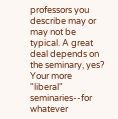professors you describe may or may not be typical. A great deal depends on the seminary, yes? Your more "liberal" seminaries--for whatever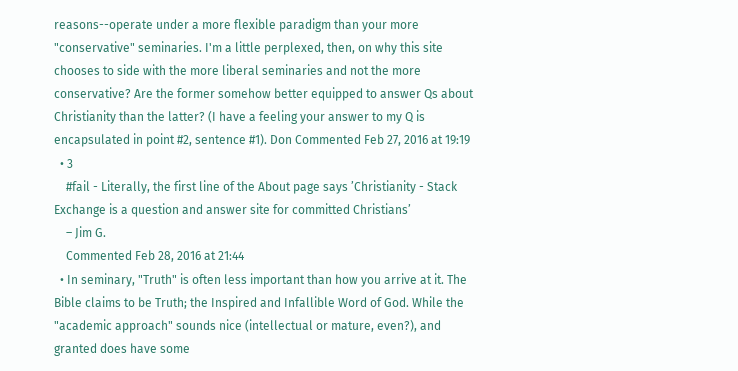reasons--operate under a more flexible paradigm than your more "conservative" seminaries. I'm a little perplexed, then, on why this site chooses to side with the more liberal seminaries and not the more conservative? Are the former somehow better equipped to answer Qs about Christianity than the latter? (I have a feeling your answer to my Q is encapsulated in point #2, sentence #1). Don Commented Feb 27, 2016 at 19:19
  • 3
    #fail - Literally, the first line of the About page says ’Christianity - Stack Exchange is a question and answer site for committed Christians’
    – Jim G.
    Commented Feb 28, 2016 at 21:44
  • In seminary, "Truth" is often less important than how you arrive at it. The Bible claims to be Truth; the Inspired and Infallible Word of God. While the "academic approach" sounds nice (intellectual or mature, even?), and granted does have some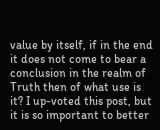value by itself, if in the end it does not come to bear a conclusion in the realm of Truth then of what use is it? I up-voted this post, but it is so important to better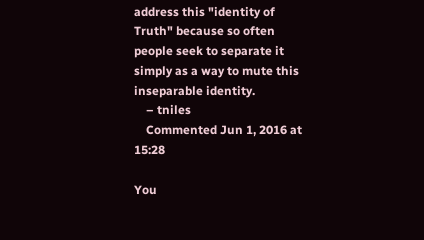address this "identity of Truth" because so often people seek to separate it simply as a way to mute this inseparable identity.
    – tniles
    Commented Jun 1, 2016 at 15:28

You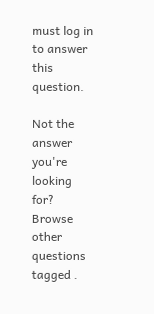must log in to answer this question.

Not the answer you're looking for? Browse other questions tagged .